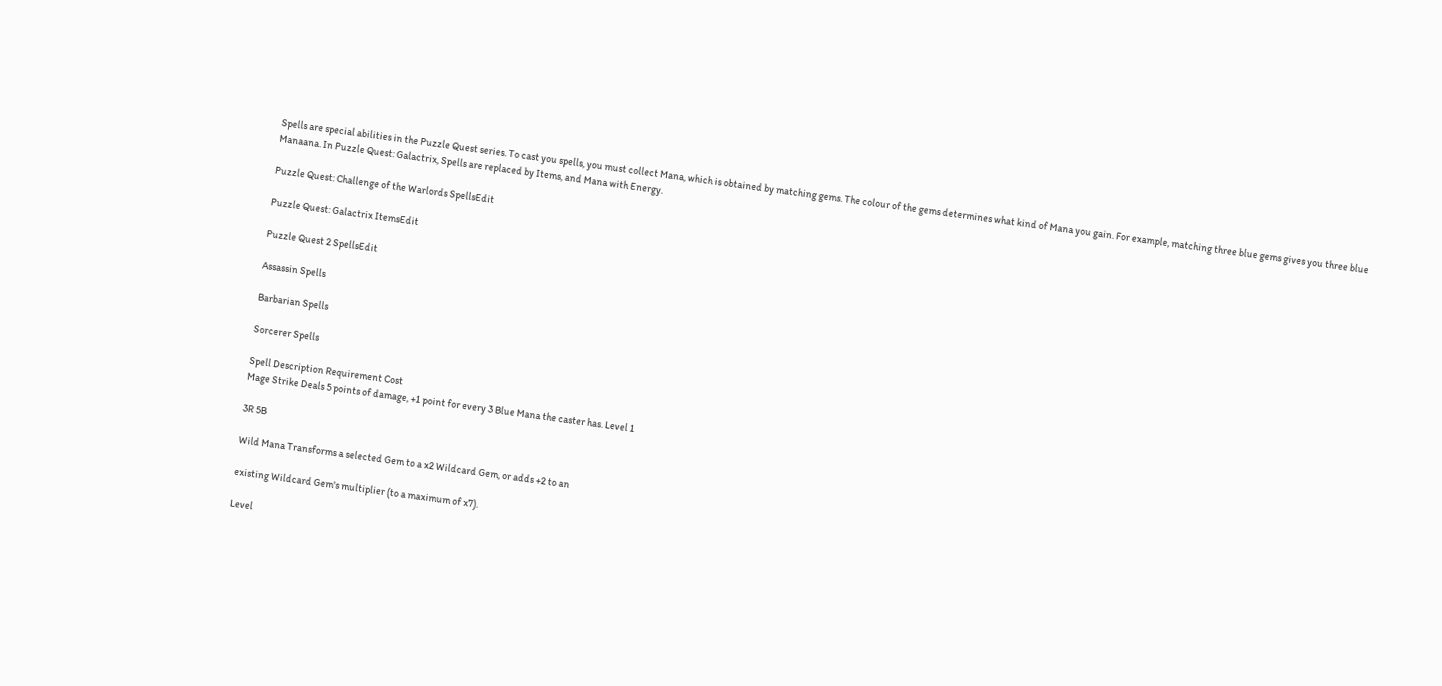Spells are special abilities in the Puzzle Quest series. To cast you spells, you must collect Mana, which is obtained by matching gems. The colour of the gems determines what kind of Mana you gain. For example, matching three blue gems gives you three blue Manaana. In Puzzle Quest: Galactrix, Spells are replaced by Items, and Mana with Energy.

Puzzle Quest: Challenge of the Warlords SpellsEdit

Puzzle Quest: Galactrix ItemsEdit

Puzzle Quest 2 SpellsEdit

Assassin Spells

Barbarian Spells

Sorcerer Spells

Spell Description Requirement Cost
Mage Strike Deals 5 points of damage, +1 point for every 3 Blue Mana the caster has. Level 1

3R 5B

Wild Mana Transforms a selected Gem to a x2 Wildcard Gem, or adds +2 to an

existing Wildcard Gem's multiplier (to a maximum of x7).

Level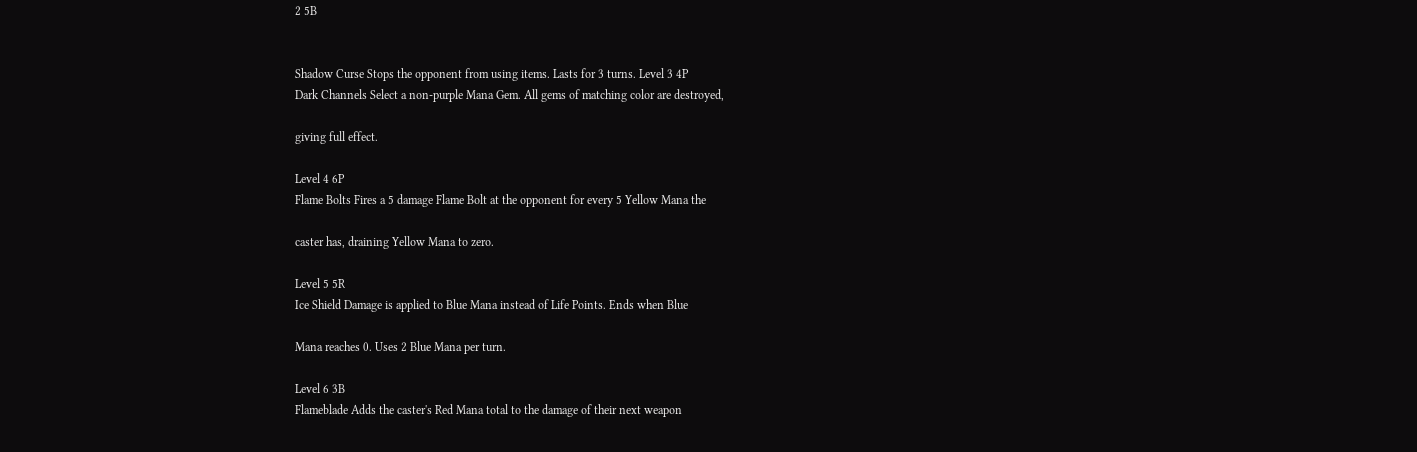2 5B


Shadow Curse Stops the opponent from using items. Lasts for 3 turns. Level 3 4P
Dark Channels Select a non-purple Mana Gem. All gems of matching color are destroyed,

giving full effect.

Level 4 6P
Flame Bolts Fires a 5 damage Flame Bolt at the opponent for every 5 Yellow Mana the

caster has, draining Yellow Mana to zero.

Level 5 5R
Ice Shield Damage is applied to Blue Mana instead of Life Points. Ends when Blue

Mana reaches 0. Uses 2 Blue Mana per turn.

Level 6 3B
Flameblade Adds the caster's Red Mana total to the damage of their next weapon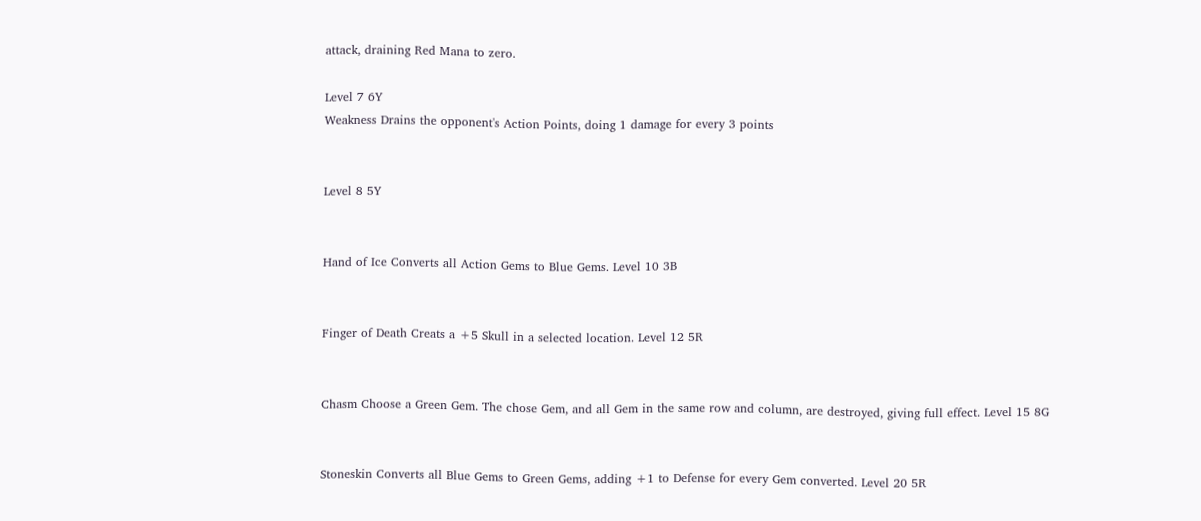attack, draining Red Mana to zero.

Level 7 6Y
Weakness Drains the opponent's Action Points, doing 1 damage for every 3 points


Level 8 5Y


Hand of Ice Converts all Action Gems to Blue Gems. Level 10 3B


Finger of Death Creats a +5 Skull in a selected location. Level 12 5R


Chasm Choose a Green Gem. The chose Gem, and all Gem in the same row and column, are destroyed, giving full effect. Level 15 8G


Stoneskin Converts all Blue Gems to Green Gems, adding +1 to Defense for every Gem converted. Level 20 5R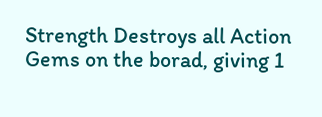Strength Destroys all Action Gems on the borad, giving 1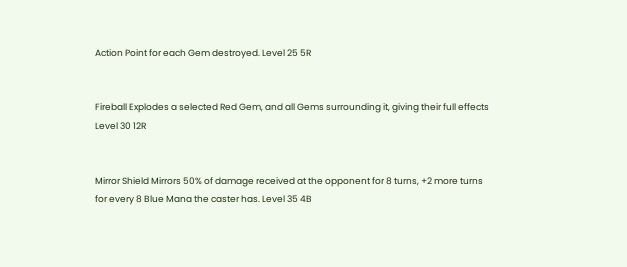Action Point for each Gem destroyed. Level 25 5R


Fireball Explodes a selected Red Gem, and all Gems surrounding it, giving their full effects Level 30 12R


Mirror Shield Mirrors 50% of damage received at the opponent for 8 turns, +2 more turns for every 8 Blue Mana the caster has. Level 35 4B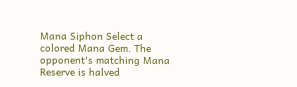Mana Siphon Select a colored Mana Gem. The opponent's matching Mana Reserve is halved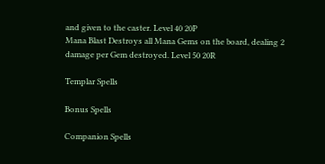and given to the caster. Level 40 20P
Mana Blast Destroys all Mana Gems on the board, dealing 2 damage per Gem destroyed. Level 50 20R

Templar Spells

Bonus Spells

Companion Spells